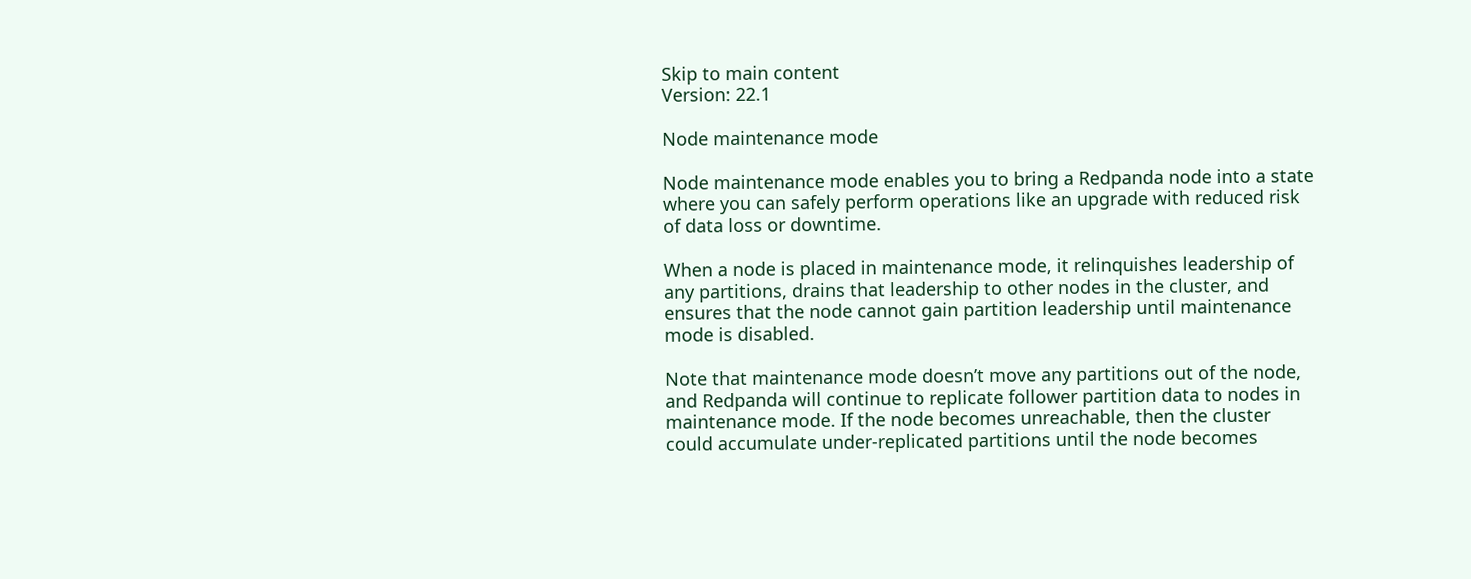Skip to main content
Version: 22.1

Node maintenance mode

Node maintenance mode enables you to bring a Redpanda node into a state where you can safely perform operations like an upgrade with reduced risk of data loss or downtime.

When a node is placed in maintenance mode, it relinquishes leadership of any partitions, drains that leadership to other nodes in the cluster, and ensures that the node cannot gain partition leadership until maintenance mode is disabled.

Note that maintenance mode doesn’t move any partitions out of the node, and Redpanda will continue to replicate follower partition data to nodes in maintenance mode. If the node becomes unreachable, then the cluster could accumulate under-replicated partitions until the node becomes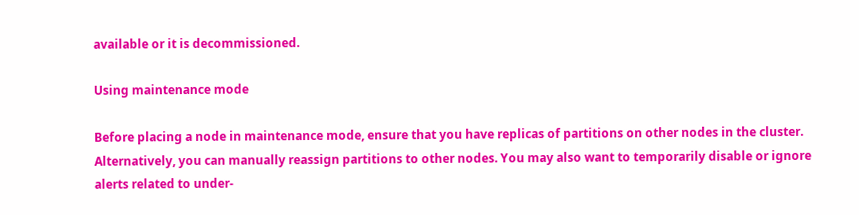available or it is decommissioned.

Using maintenance mode

Before placing a node in maintenance mode, ensure that you have replicas of partitions on other nodes in the cluster. Alternatively, you can manually reassign partitions to other nodes. You may also want to temporarily disable or ignore alerts related to under-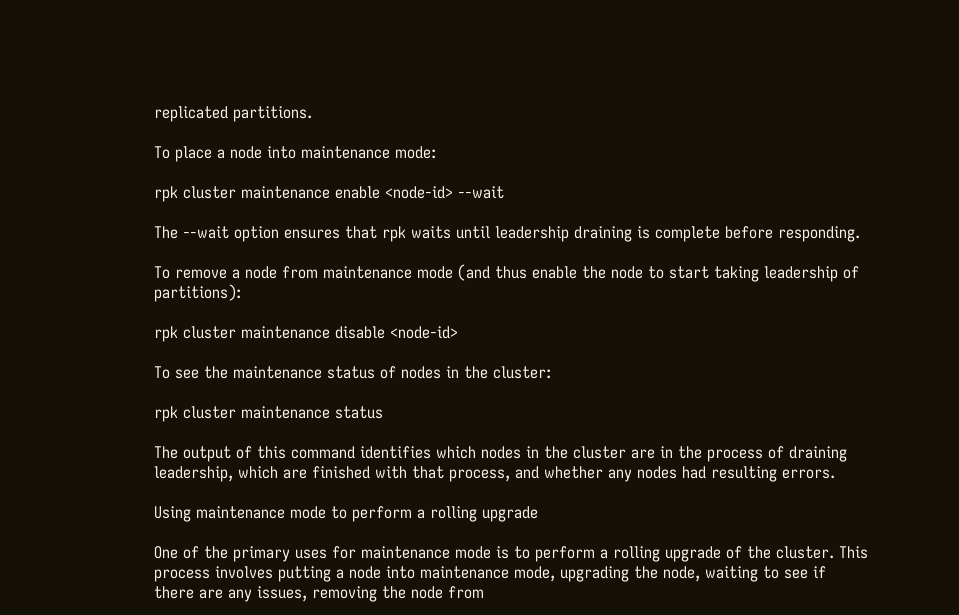replicated partitions.

To place a node into maintenance mode:

rpk cluster maintenance enable <node-id> --wait

The --wait option ensures that rpk waits until leadership draining is complete before responding.

To remove a node from maintenance mode (and thus enable the node to start taking leadership of partitions):

rpk cluster maintenance disable <node-id>

To see the maintenance status of nodes in the cluster:

rpk cluster maintenance status

The output of this command identifies which nodes in the cluster are in the process of draining leadership, which are finished with that process, and whether any nodes had resulting errors.

Using maintenance mode to perform a rolling upgrade

One of the primary uses for maintenance mode is to perform a rolling upgrade of the cluster. This process involves putting a node into maintenance mode, upgrading the node, waiting to see if there are any issues, removing the node from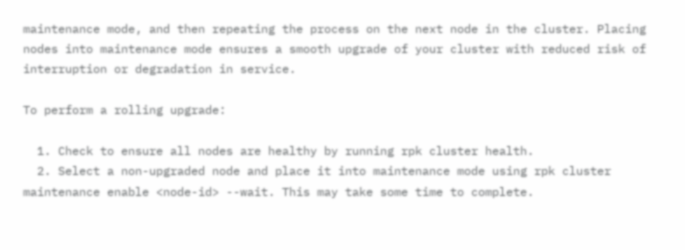maintenance mode, and then repeating the process on the next node in the cluster. Placing nodes into maintenance mode ensures a smooth upgrade of your cluster with reduced risk of interruption or degradation in service.

To perform a rolling upgrade:

  1. Check to ensure all nodes are healthy by running rpk cluster health.
  2. Select a non-upgraded node and place it into maintenance mode using rpk cluster maintenance enable <node-id> --wait. This may take some time to complete.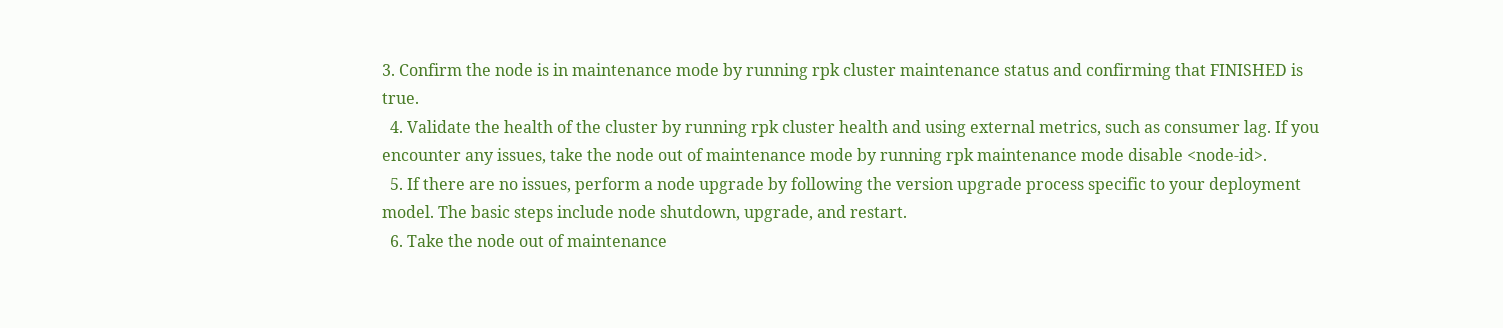3. Confirm the node is in maintenance mode by running rpk cluster maintenance status and confirming that FINISHED is true.
  4. Validate the health of the cluster by running rpk cluster health and using external metrics, such as consumer lag. If you encounter any issues, take the node out of maintenance mode by running rpk maintenance mode disable <node-id>.
  5. If there are no issues, perform a node upgrade by following the version upgrade process specific to your deployment model. The basic steps include node shutdown, upgrade, and restart.
  6. Take the node out of maintenance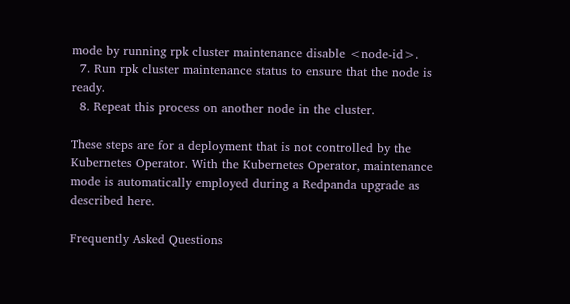mode by running rpk cluster maintenance disable <node-id>.
  7. Run rpk cluster maintenance status to ensure that the node is ready.
  8. Repeat this process on another node in the cluster.

These steps are for a deployment that is not controlled by the Kubernetes Operator. With the Kubernetes Operator, maintenance mode is automatically employed during a Redpanda upgrade as described here.

Frequently Asked Questions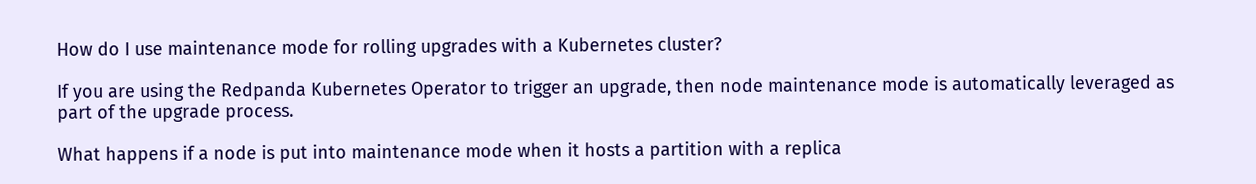How do I use maintenance mode for rolling upgrades with a Kubernetes cluster?

If you are using the Redpanda Kubernetes Operator to trigger an upgrade, then node maintenance mode is automatically leveraged as part of the upgrade process.

What happens if a node is put into maintenance mode when it hosts a partition with a replica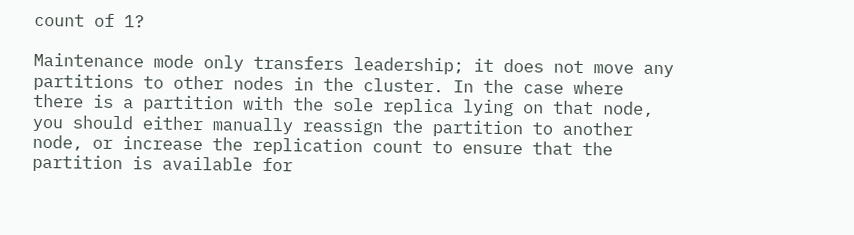count of 1?

Maintenance mode only transfers leadership; it does not move any partitions to other nodes in the cluster. In the case where there is a partition with the sole replica lying on that node, you should either manually reassign the partition to another node, or increase the replication count to ensure that the partition is available for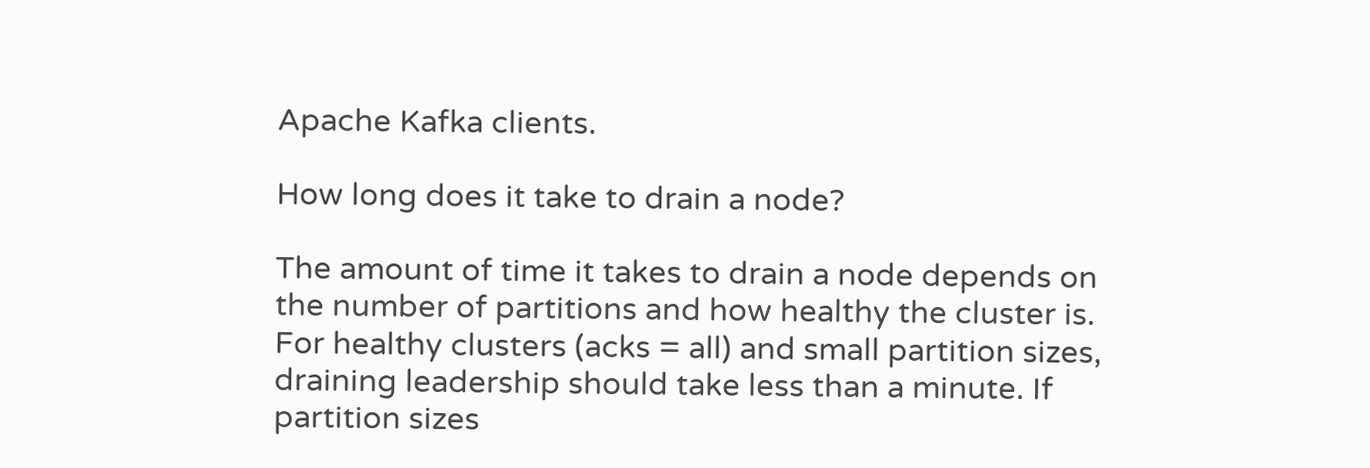Apache Kafka clients.

How long does it take to drain a node?

The amount of time it takes to drain a node depends on the number of partitions and how healthy the cluster is. For healthy clusters (acks = all) and small partition sizes, draining leadership should take less than a minute. If partition sizes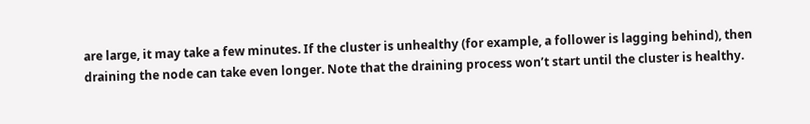are large, it may take a few minutes. If the cluster is unhealthy (for example, a follower is lagging behind), then draining the node can take even longer. Note that the draining process won’t start until the cluster is healthy.